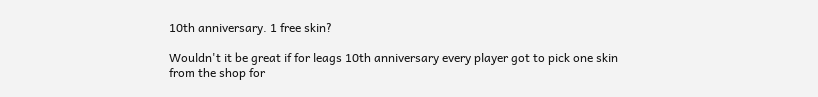10th anniversary. 1 free skin?

Wouldn't it be great if for leags 10th anniversary every player got to pick one skin from the shop for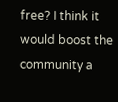free? I think it would boost the community a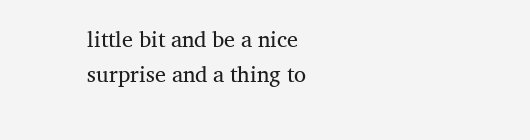little bit and be a nice surprise and a thing to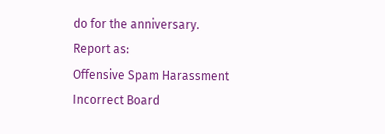do for the anniversary.
Report as:
Offensive Spam Harassment Incorrect Board